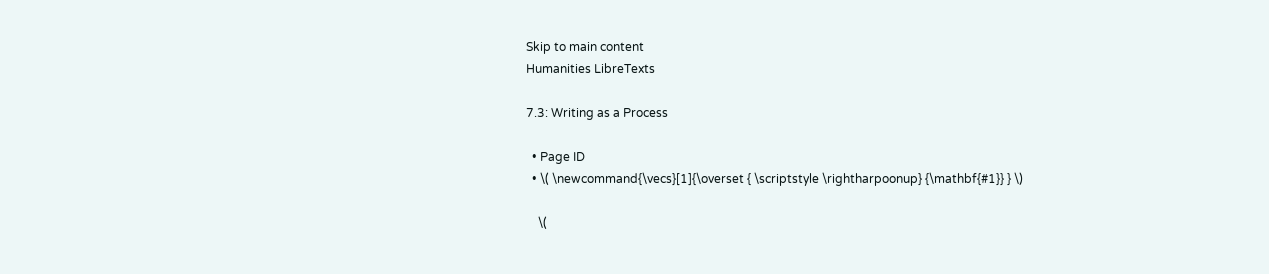Skip to main content
Humanities LibreTexts

7.3: Writing as a Process

  • Page ID
  • \( \newcommand{\vecs}[1]{\overset { \scriptstyle \rightharpoonup} {\mathbf{#1}} } \)

    \(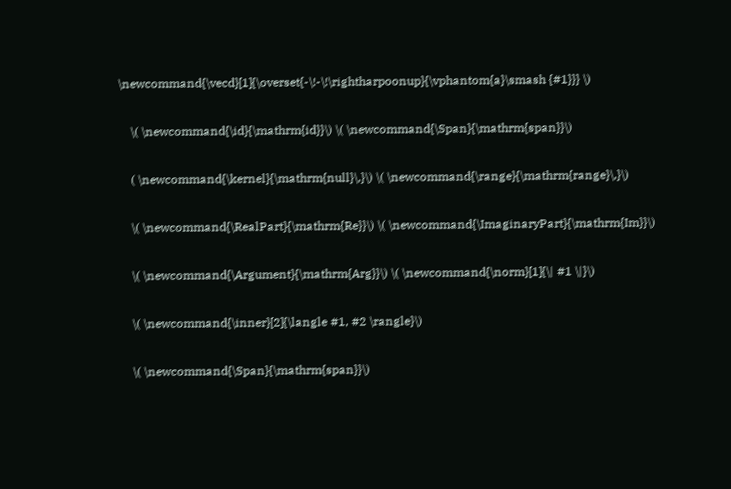\newcommand{\vecd}[1]{\overset{-\!-\!\rightharpoonup}{\vphantom{a}\smash {#1}}} \)

    \( \newcommand{\id}{\mathrm{id}}\) \( \newcommand{\Span}{\mathrm{span}}\)

    ( \newcommand{\kernel}{\mathrm{null}\,}\) \( \newcommand{\range}{\mathrm{range}\,}\)

    \( \newcommand{\RealPart}{\mathrm{Re}}\) \( \newcommand{\ImaginaryPart}{\mathrm{Im}}\)

    \( \newcommand{\Argument}{\mathrm{Arg}}\) \( \newcommand{\norm}[1]{\| #1 \|}\)

    \( \newcommand{\inner}[2]{\langle #1, #2 \rangle}\)

    \( \newcommand{\Span}{\mathrm{span}}\)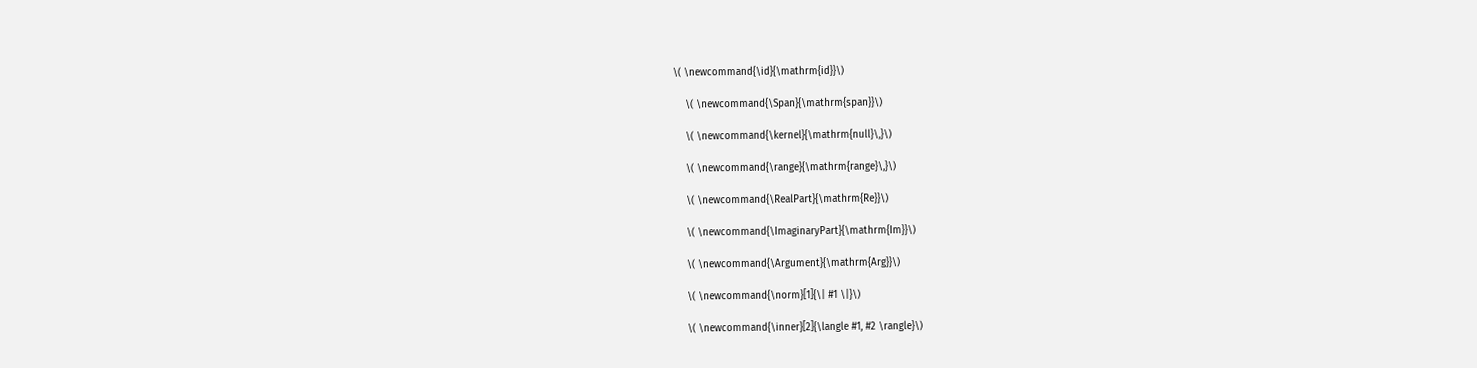\( \newcommand{\id}{\mathrm{id}}\)

    \( \newcommand{\Span}{\mathrm{span}}\)

    \( \newcommand{\kernel}{\mathrm{null}\,}\)

    \( \newcommand{\range}{\mathrm{range}\,}\)

    \( \newcommand{\RealPart}{\mathrm{Re}}\)

    \( \newcommand{\ImaginaryPart}{\mathrm{Im}}\)

    \( \newcommand{\Argument}{\mathrm{Arg}}\)

    \( \newcommand{\norm}[1]{\| #1 \|}\)

    \( \newcommand{\inner}[2]{\langle #1, #2 \rangle}\)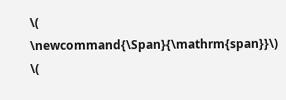\( \newcommand{\Span}{\mathrm{span}}\) \(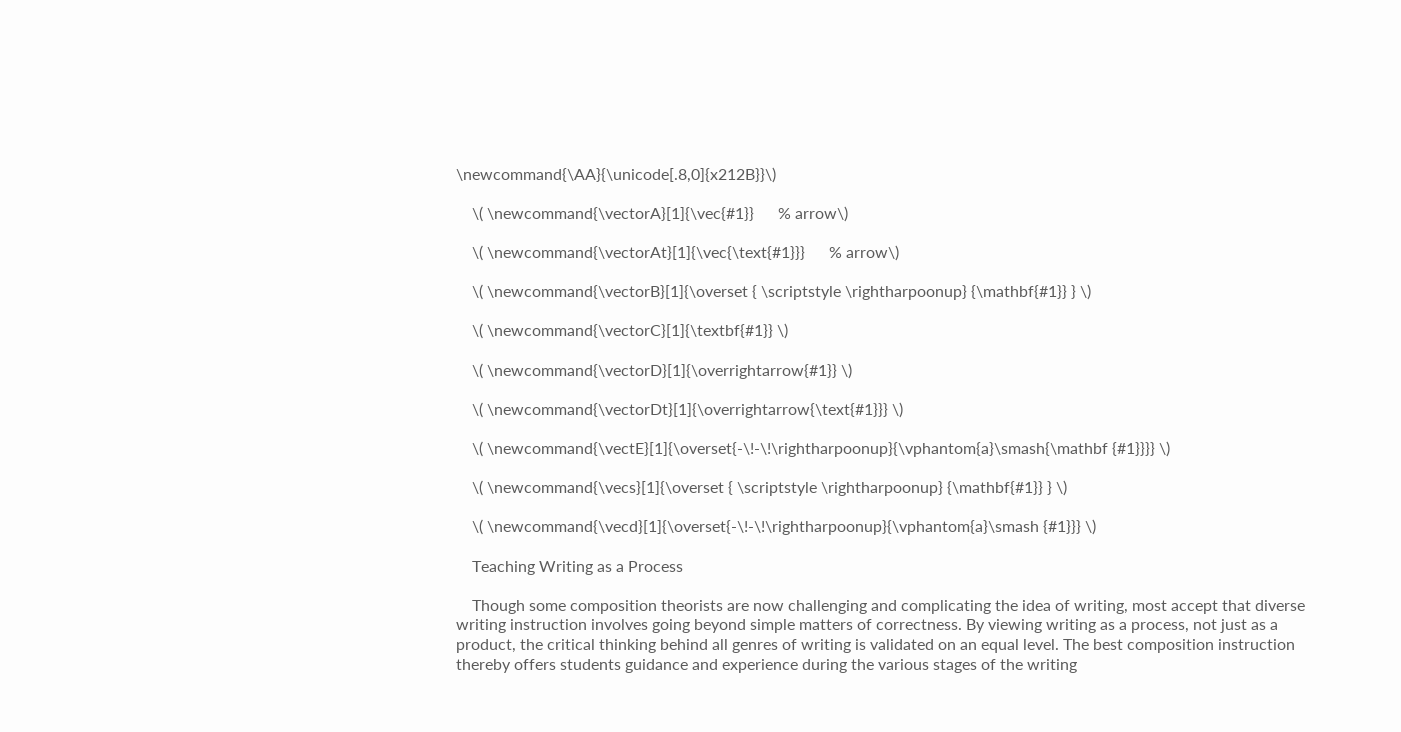\newcommand{\AA}{\unicode[.8,0]{x212B}}\)

    \( \newcommand{\vectorA}[1]{\vec{#1}}      % arrow\)

    \( \newcommand{\vectorAt}[1]{\vec{\text{#1}}}      % arrow\)

    \( \newcommand{\vectorB}[1]{\overset { \scriptstyle \rightharpoonup} {\mathbf{#1}} } \)

    \( \newcommand{\vectorC}[1]{\textbf{#1}} \)

    \( \newcommand{\vectorD}[1]{\overrightarrow{#1}} \)

    \( \newcommand{\vectorDt}[1]{\overrightarrow{\text{#1}}} \)

    \( \newcommand{\vectE}[1]{\overset{-\!-\!\rightharpoonup}{\vphantom{a}\smash{\mathbf {#1}}}} \)

    \( \newcommand{\vecs}[1]{\overset { \scriptstyle \rightharpoonup} {\mathbf{#1}} } \)

    \( \newcommand{\vecd}[1]{\overset{-\!-\!\rightharpoonup}{\vphantom{a}\smash {#1}}} \)

    Teaching Writing as a Process

    Though some composition theorists are now challenging and complicating the idea of writing, most accept that diverse writing instruction involves going beyond simple matters of correctness. By viewing writing as a process, not just as a product, the critical thinking behind all genres of writing is validated on an equal level. The best composition instruction thereby offers students guidance and experience during the various stages of the writing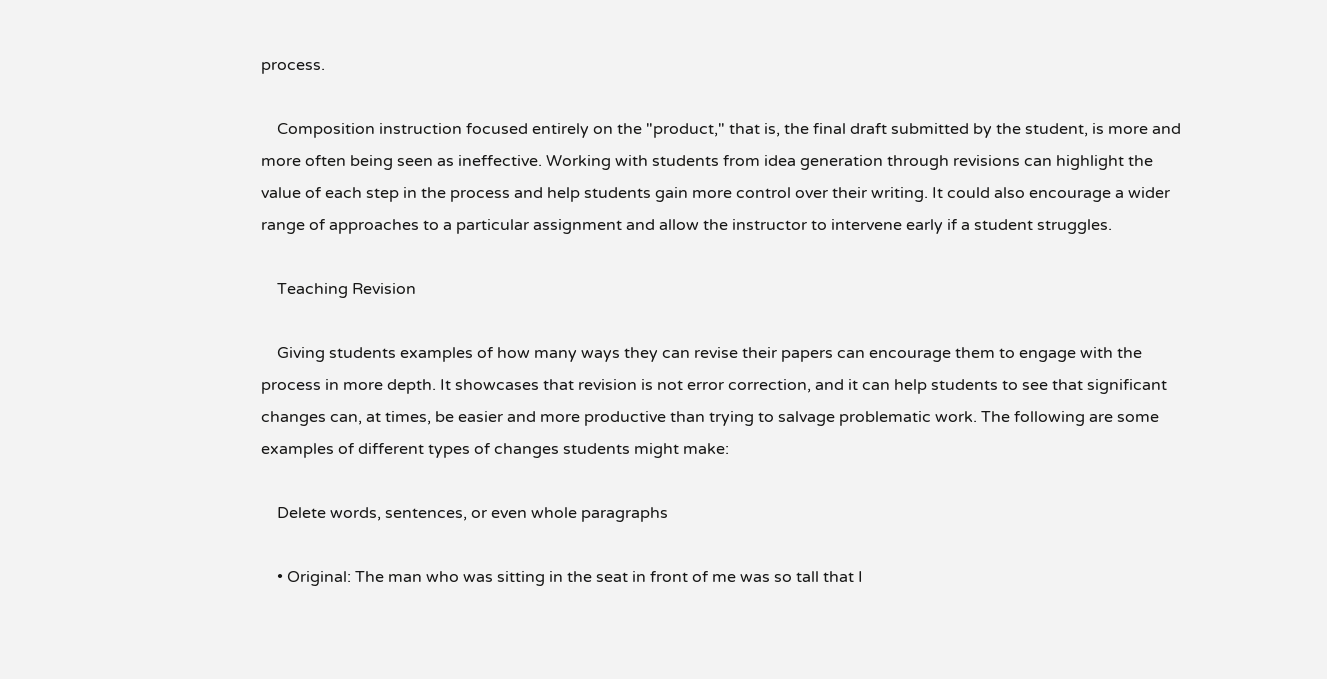process.

    Composition instruction focused entirely on the "product," that is, the final draft submitted by the student, is more and more often being seen as ineffective. Working with students from idea generation through revisions can highlight the value of each step in the process and help students gain more control over their writing. It could also encourage a wider range of approaches to a particular assignment and allow the instructor to intervene early if a student struggles.

    Teaching Revision

    Giving students examples of how many ways they can revise their papers can encourage them to engage with the process in more depth. It showcases that revision is not error correction, and it can help students to see that significant changes can, at times, be easier and more productive than trying to salvage problematic work. The following are some examples of different types of changes students might make:

    Delete words, sentences, or even whole paragraphs

    • Original: The man who was sitting in the seat in front of me was so tall that I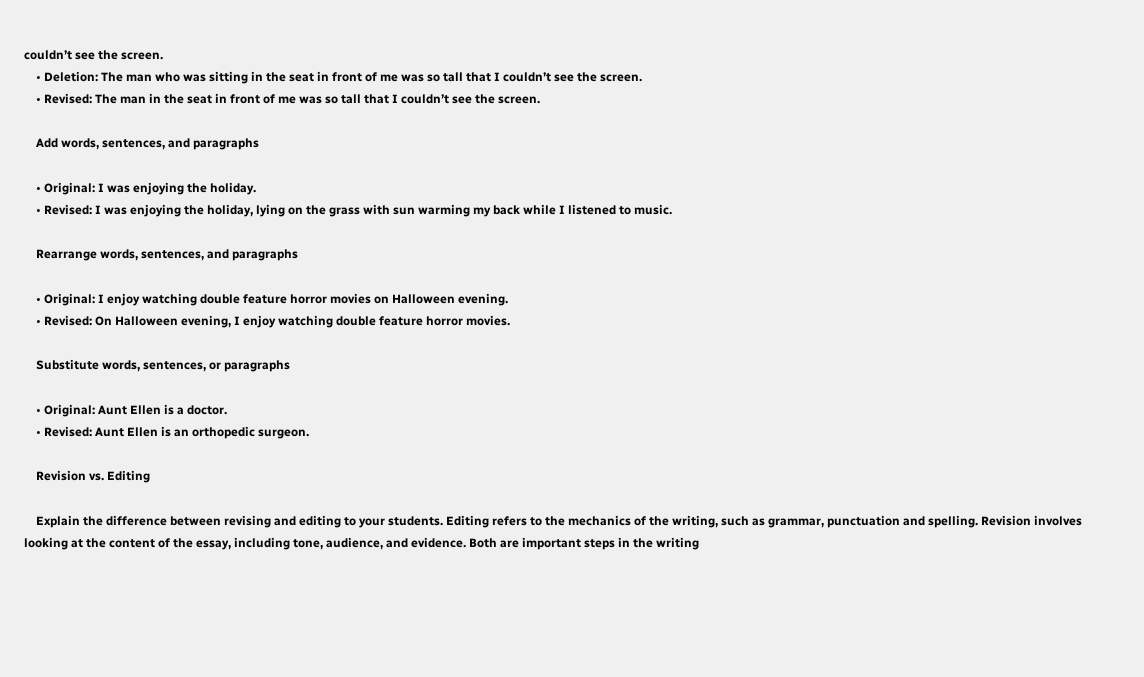couldn’t see the screen.
    • Deletion: The man who was sitting in the seat in front of me was so tall that I couldn’t see the screen.
    • Revised: The man in the seat in front of me was so tall that I couldn’t see the screen.

    Add words, sentences, and paragraphs

    • Original: I was enjoying the holiday.
    • Revised: I was enjoying the holiday, lying on the grass with sun warming my back while I listened to music.

    Rearrange words, sentences, and paragraphs

    • Original: I enjoy watching double feature horror movies on Halloween evening.
    • Revised: On Halloween evening, I enjoy watching double feature horror movies.

    Substitute words, sentences, or paragraphs

    • Original: Aunt Ellen is a doctor.
    • Revised: Aunt Ellen is an orthopedic surgeon.

    Revision vs. Editing

    Explain the difference between revising and editing to your students. Editing refers to the mechanics of the writing, such as grammar, punctuation and spelling. Revision involves looking at the content of the essay, including tone, audience, and evidence. Both are important steps in the writing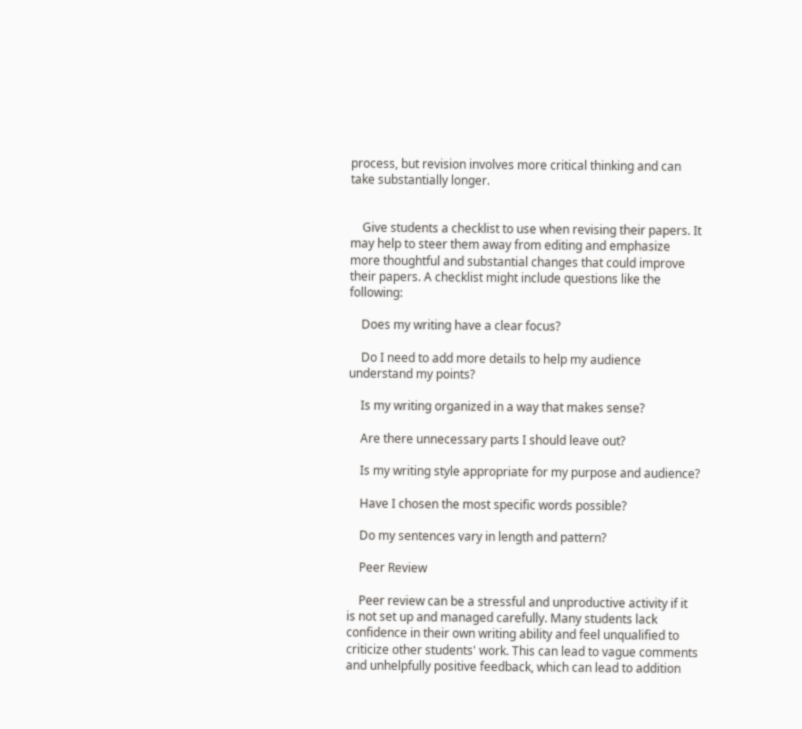process, but revision involves more critical thinking and can take substantially longer.


    Give students a checklist to use when revising their papers. It may help to steer them away from editing and emphasize more thoughtful and substantial changes that could improve their papers. A checklist might include questions like the following:

    Does my writing have a clear focus?

    Do I need to add more details to help my audience understand my points?

    Is my writing organized in a way that makes sense?

    Are there unnecessary parts I should leave out?

    Is my writing style appropriate for my purpose and audience?

    Have I chosen the most specific words possible?

    Do my sentences vary in length and pattern?

    Peer Review

    Peer review can be a stressful and unproductive activity if it is not set up and managed carefully. Many students lack confidence in their own writing ability and feel unqualified to criticize other students' work. This can lead to vague comments and unhelpfully positive feedback, which can lead to addition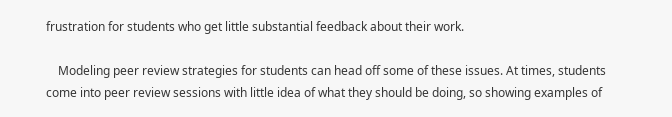frustration for students who get little substantial feedback about their work.

    Modeling peer review strategies for students can head off some of these issues. At times, students come into peer review sessions with little idea of what they should be doing, so showing examples of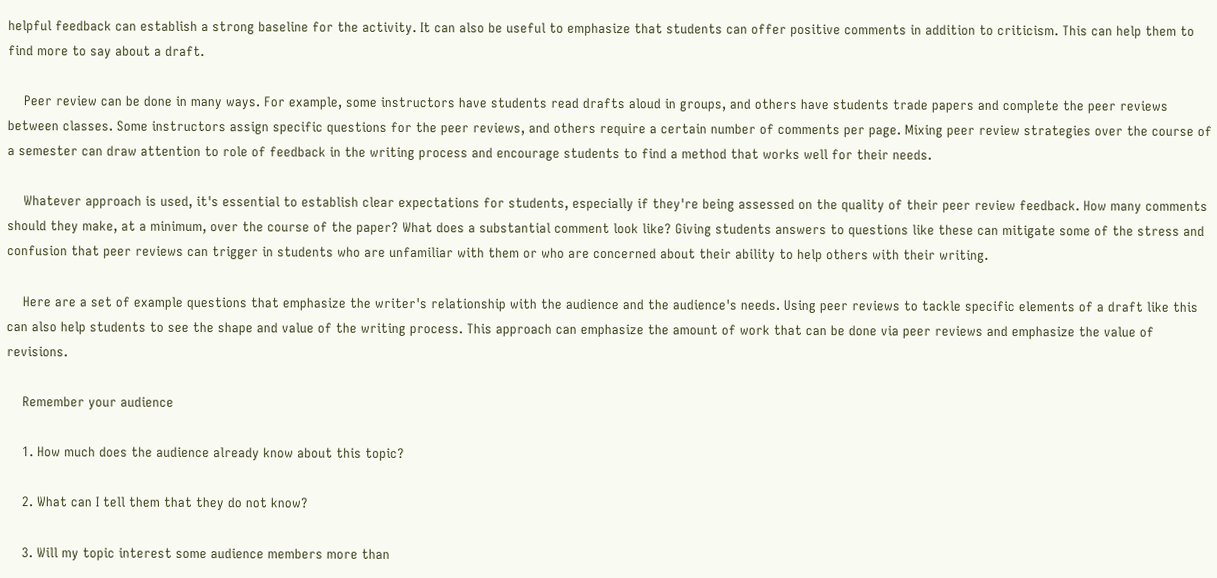helpful feedback can establish a strong baseline for the activity. It can also be useful to emphasize that students can offer positive comments in addition to criticism. This can help them to find more to say about a draft.

    Peer review can be done in many ways. For example, some instructors have students read drafts aloud in groups, and others have students trade papers and complete the peer reviews between classes. Some instructors assign specific questions for the peer reviews, and others require a certain number of comments per page. Mixing peer review strategies over the course of a semester can draw attention to role of feedback in the writing process and encourage students to find a method that works well for their needs.

    Whatever approach is used, it's essential to establish clear expectations for students, especially if they're being assessed on the quality of their peer review feedback. How many comments should they make, at a minimum, over the course of the paper? What does a substantial comment look like? Giving students answers to questions like these can mitigate some of the stress and confusion that peer reviews can trigger in students who are unfamiliar with them or who are concerned about their ability to help others with their writing.

    Here are a set of example questions that emphasize the writer's relationship with the audience and the audience's needs. Using peer reviews to tackle specific elements of a draft like this can also help students to see the shape and value of the writing process. This approach can emphasize the amount of work that can be done via peer reviews and emphasize the value of revisions.

    Remember your audience

    1. How much does the audience already know about this topic?

    2. What can I tell them that they do not know?

    3. Will my topic interest some audience members more than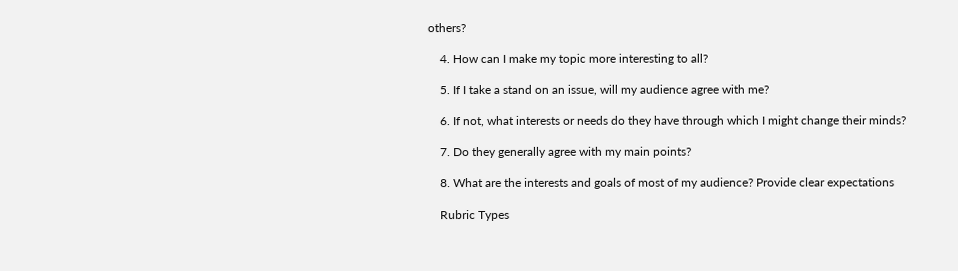others?

    4. How can I make my topic more interesting to all?

    5. If I take a stand on an issue, will my audience agree with me?

    6. If not, what interests or needs do they have through which I might change their minds?

    7. Do they generally agree with my main points?

    8. What are the interests and goals of most of my audience? Provide clear expectations

    Rubric Types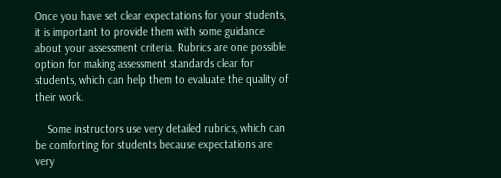Once you have set clear expectations for your students, it is important to provide them with some guidance about your assessment criteria. Rubrics are one possible option for making assessment standards clear for students, which can help them to evaluate the quality of their work.

    Some instructors use very detailed rubrics, which can be comforting for students because expectations are very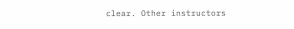clear. Other instructors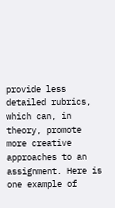provide less detailed rubrics, which can, in theory, promote more creative approaches to an assignment. Here is one example of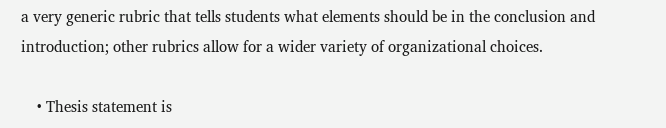a very generic rubric that tells students what elements should be in the conclusion and introduction; other rubrics allow for a wider variety of organizational choices.

    • Thesis statement is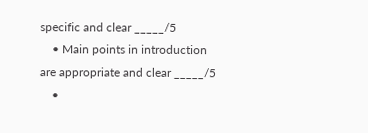specific and clear _____/5
    • Main points in introduction are appropriate and clear _____/5
    •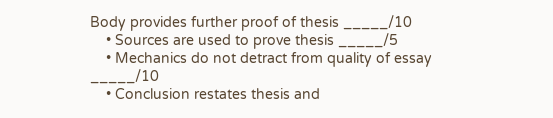Body provides further proof of thesis _____/10
    • Sources are used to prove thesis _____/5
    • Mechanics do not detract from quality of essay _____/10
    • Conclusion restates thesis and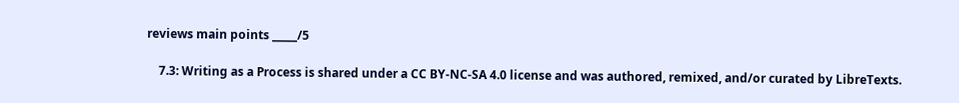reviews main points _____/5

    7.3: Writing as a Process is shared under a CC BY-NC-SA 4.0 license and was authored, remixed, and/or curated by LibreTexts.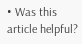• Was this article helpful?